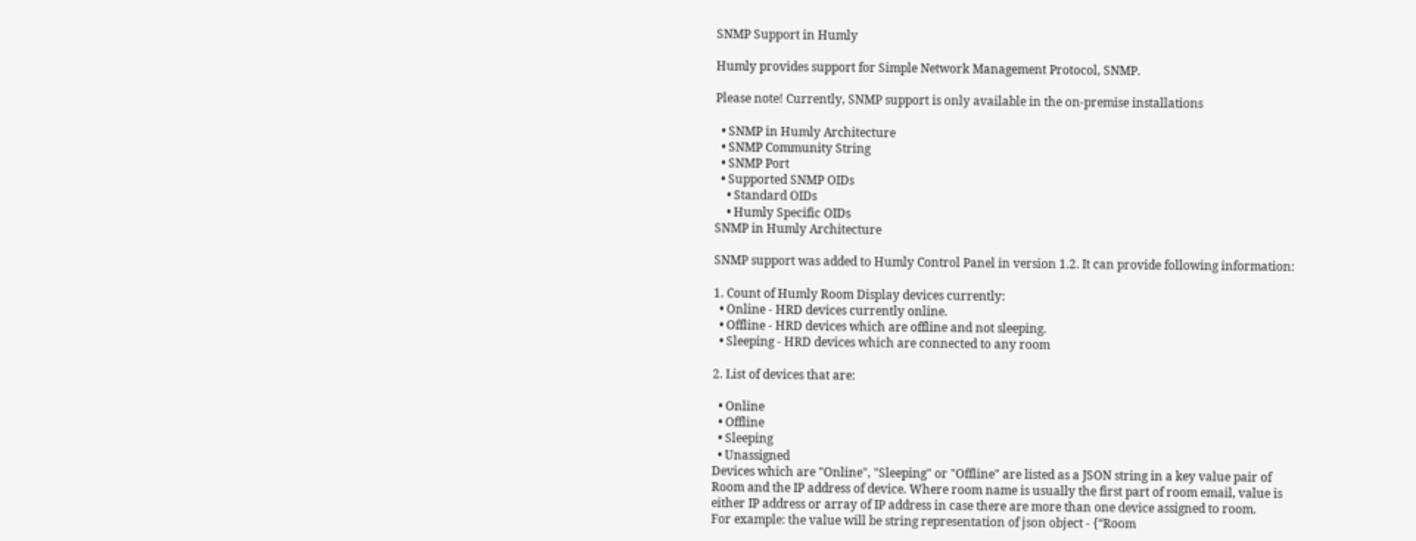SNMP Support in Humly

Humly provides support for Simple Network Management Protocol, SNMP.

Please note! Currently, SNMP support is only available in the on-premise installations

  • SNMP in Humly Architecture
  • SNMP Community String
  • SNMP Port
  • Supported SNMP OIDs
    • Standard OIDs
    • Humly Specific OIDs
SNMP in Humly Architecture

SNMP support was added to Humly Control Panel in version 1.2. It can provide following information:

1. Count of Humly Room Display devices currently:
  • Online - HRD devices currently online.
  • Offline - HRD devices which are offline and not sleeping.
  • Sleeping - HRD devices which are connected to any room

2. List of devices that are:

  • Online
  • Offline
  • Sleeping
  • Unassigned
Devices which are "Online", "Sleeping" or "Offline" are listed as a JSON string in a key value pair of Room and the IP address of device. Where room name is usually the first part of room email, value is either IP address or array of IP address in case there are more than one device assigned to room.
For example: the value will be string representation of json object - {“Room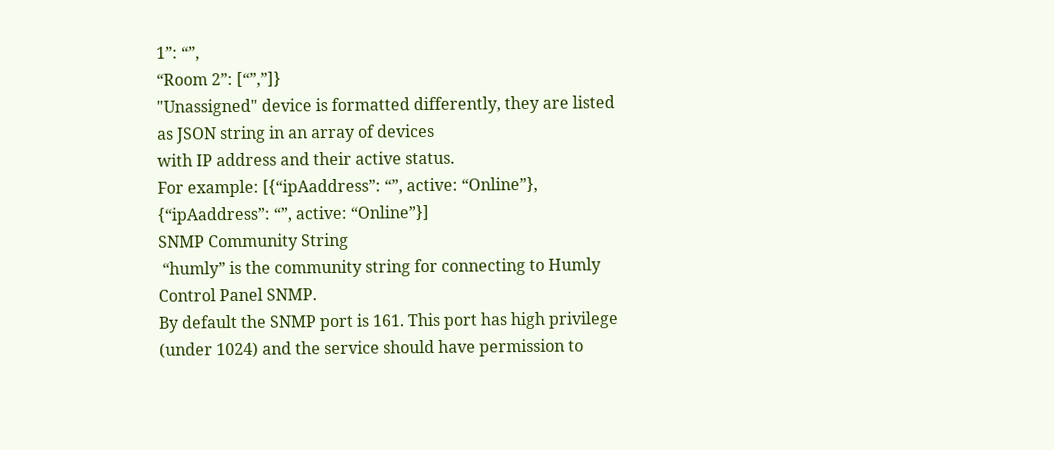1”: “”,
“Room 2”: [“”,”]}
"Unassigned" device is formatted differently, they are listed as JSON string in an array of devices
with IP address and their active status.
For example: [{“ipAaddress”: “”, active: “Online”}, {“ipAaddress”: “”, active: “Online”}]
SNMP Community String
 “humly” is the community string for connecting to Humly Control Panel SNMP.
By default the SNMP port is 161. This port has high privilege (under 1024) and the service should have permission to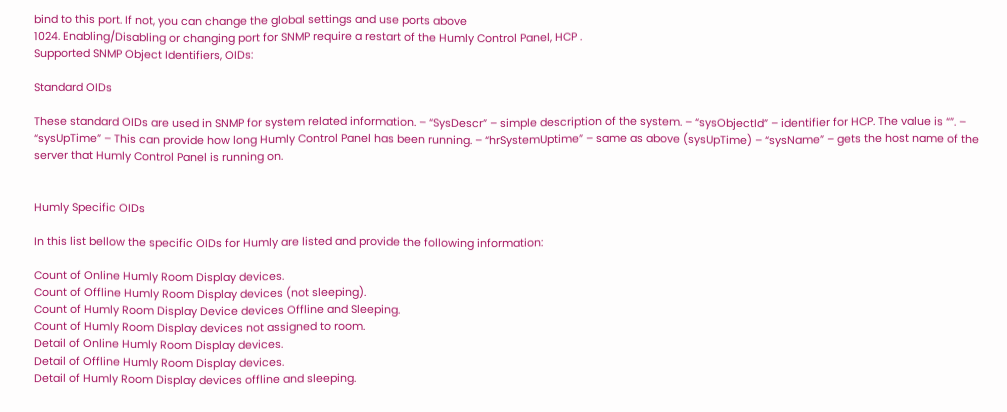bind to this port. If not, you can change the global settings and use ports above
1024. Enabling/Disabling or changing port for SNMP require a restart of the Humly Control Panel, HCP .
Supported SNMP Object Identifiers, OIDs:

Standard OIDs

These standard OIDs are used in SNMP for system related information. – “SysDescr” – simple description of the system. – “sysObjectId” – identifier for HCP. The value is “”. – “sysUpTime” – This can provide how long Humly Control Panel has been running. – “hrSystemUptime” – same as above (sysUpTime) – “sysName” – gets the host name of the server that Humly Control Panel is running on.


Humly Specific OIDs

In this list bellow the specific OIDs for Humly are listed and provide the following information:

Count of Online Humly Room Display devices.
Count of Offline Humly Room Display devices (not sleeping).
Count of Humly Room Display Device devices Offline and Sleeping.
Count of Humly Room Display devices not assigned to room.
Detail of Online Humly Room Display devices.
Detail of Offline Humly Room Display devices.
Detail of Humly Room Display devices offline and sleeping.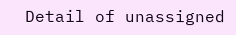Detail of unassigned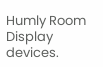Humly Room Display devices.